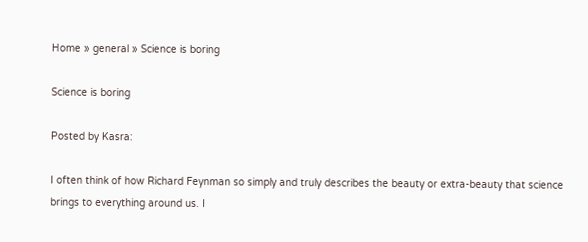Home » general » Science is boring

Science is boring

Posted by Kasra:

I often think of how Richard Feynman so simply and truly describes the beauty or extra-beauty that science brings to everything around us. I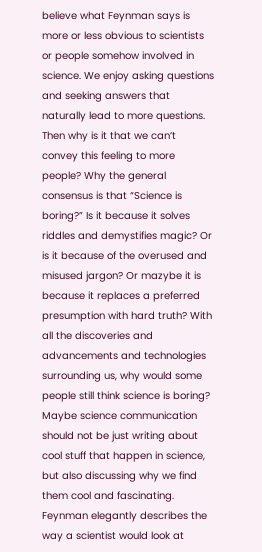believe what Feynman says is more or less obvious to scientists or people somehow involved in science. We enjoy asking questions and seeking answers that naturally lead to more questions. Then why is it that we can’t convey this feeling to more people? Why the general consensus is that “Science is boring?” Is it because it solves riddles and demystifies magic? Or is it because of the overused and misused jargon? Or mazybe it is because it replaces a preferred presumption with hard truth? With all the discoveries and advancements and technologies surrounding us, why would some people still think science is boring? Maybe science communication should not be just writing about cool stuff that happen in science, but also discussing why we find them cool and fascinating. Feynman elegantly describes the way a scientist would look at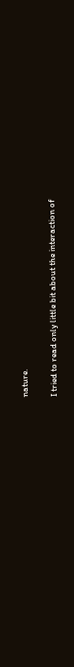nature.

I tried to read only little bit about the interaction of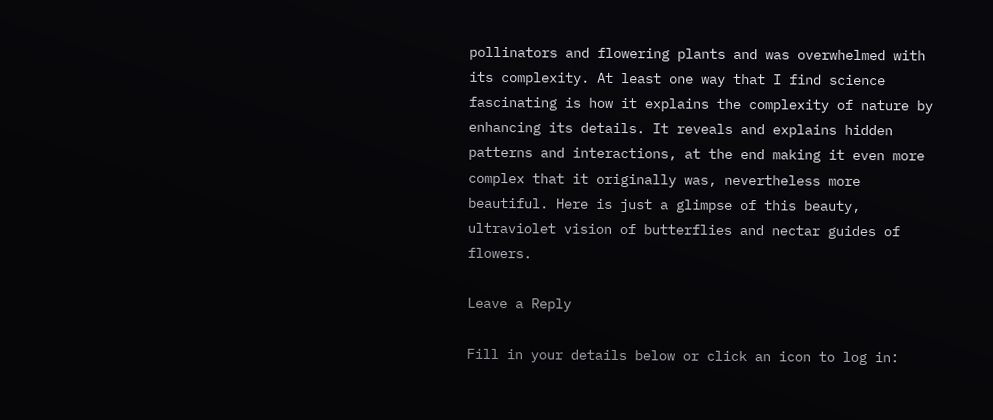pollinators and flowering plants and was overwhelmed with its complexity. At least one way that I find science fascinating is how it explains the complexity of nature by enhancing its details. It reveals and explains hidden patterns and interactions, at the end making it even more complex that it originally was, nevertheless more beautiful. Here is just a glimpse of this beauty, ultraviolet vision of butterflies and nectar guides of flowers.

Leave a Reply

Fill in your details below or click an icon to log in: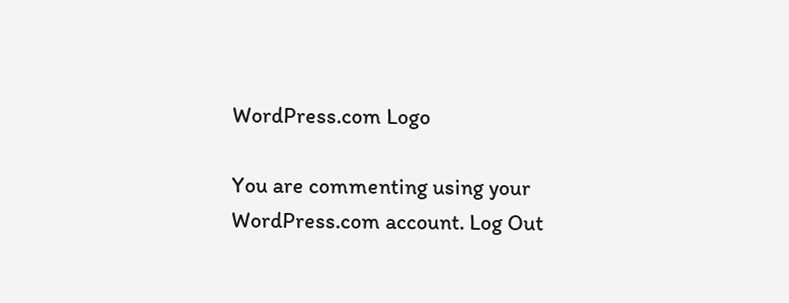WordPress.com Logo

You are commenting using your WordPress.com account. Log Out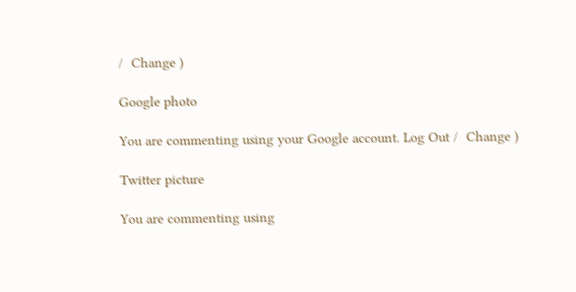/  Change )

Google photo

You are commenting using your Google account. Log Out /  Change )

Twitter picture

You are commenting using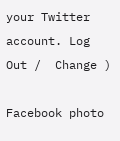your Twitter account. Log Out /  Change )

Facebook photo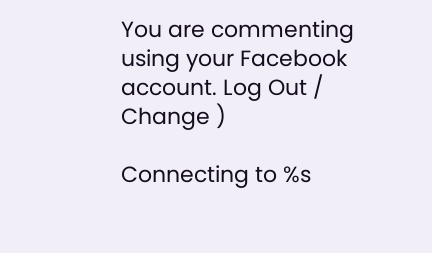You are commenting using your Facebook account. Log Out /  Change )

Connecting to %s